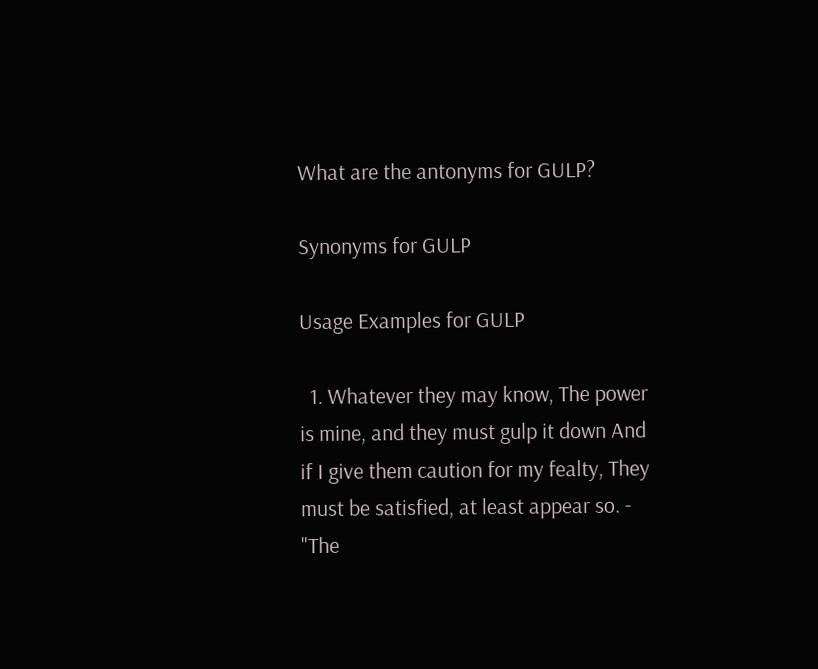What are the antonyms for GULP?

Synonyms for GULP

Usage Examples for GULP

  1. Whatever they may know, The power is mine, and they must gulp it down And if I give them caution for my fealty, They must be satisfied, at least appear so. - "The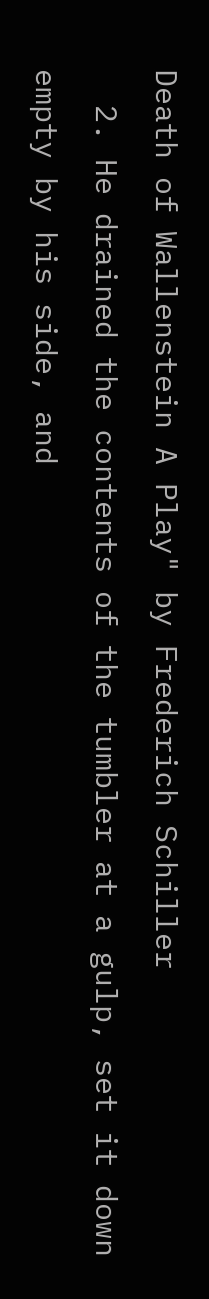Death of Wallenstein A Play" by Frederich Schiller
  2. He drained the contents of the tumbler at a gulp, set it down empty by his side, and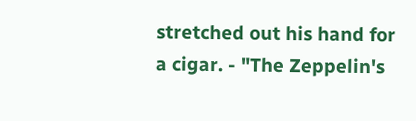stretched out his hand for a cigar. - "The Zeppelin's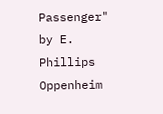Passenger" by E. Phillips Oppenheim